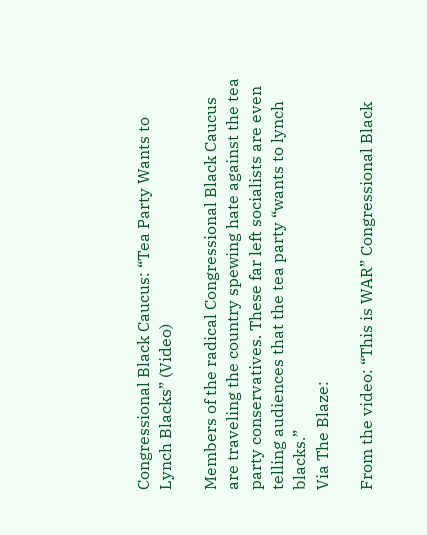Congressional Black Caucus: “Tea Party Wants to Lynch Blacks” (Video)

Members of the radical Congressional Black Caucus are traveling the country spewing hate against the tea party conservatives. These far left socialists are even telling audiences that the tea party “wants to lynch blacks.”
Via The Blaze:

From the video: “This is WAR” Congressional Black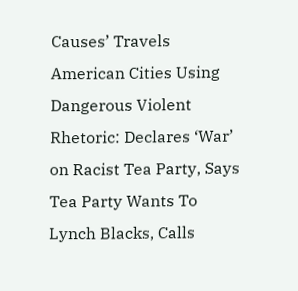Causes’ Travels American Cities Using Dangerous Violent Rhetoric: Declares ‘War’ on Racist Tea Party, Says Tea Party Wants To Lynch Blacks, Calls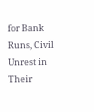for Bank Runs, Civil Unrest in Their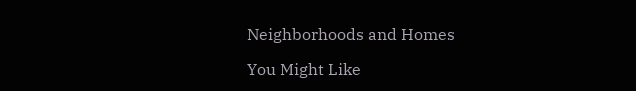Neighborhoods and Homes

You Might Like